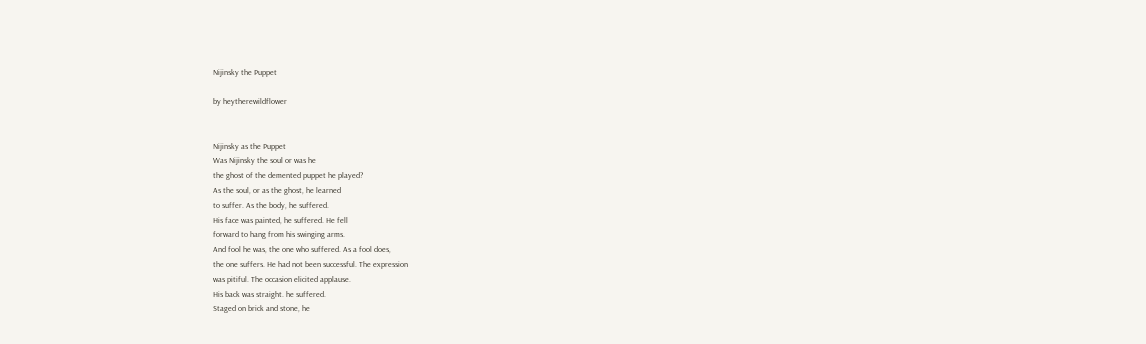Nijinsky the Puppet

by heytherewildflower


Nijinsky as the Puppet
Was Nijinsky the soul or was he
the ghost of the demented puppet he played?
As the soul, or as the ghost, he learned
to suffer. As the body, he suffered.
His face was painted, he suffered. He fell
forward to hang from his swinging arms.
And fool he was, the one who suffered. As a fool does,
the one suffers. He had not been successful. The expression
was pitiful. The occasion elicited applause.
His back was straight. he suffered.
Staged on brick and stone, he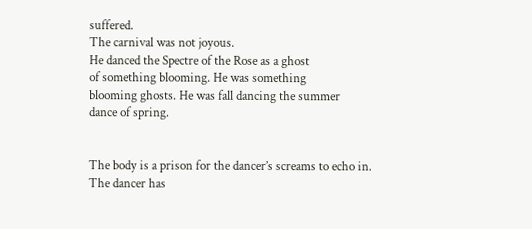suffered.
The carnival was not joyous.
He danced the Spectre of the Rose as a ghost
of something blooming. He was something
blooming ghosts. He was fall dancing the summer
dance of spring.


The body is a prison for the dancer’s screams to echo in.
The dancer has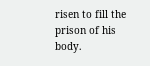risen to fill the prison of his body.